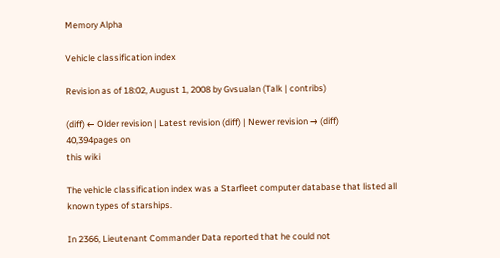Memory Alpha

Vehicle classification index

Revision as of 18:02, August 1, 2008 by Gvsualan (Talk | contribs)

(diff) ← Older revision | Latest revision (diff) | Newer revision → (diff)
40,394pages on
this wiki

The vehicle classification index was a Starfleet computer database that listed all known types of starships.

In 2366, Lieutenant Commander Data reported that he could not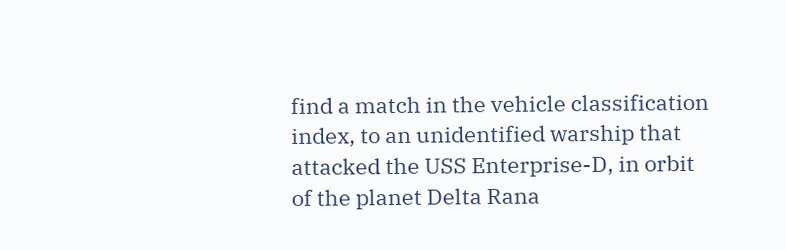find a match in the vehicle classification index, to an unidentified warship that attacked the USS Enterprise-D, in orbit of the planet Delta Rana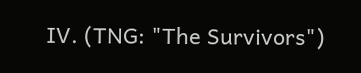IV. (TNG: "The Survivors")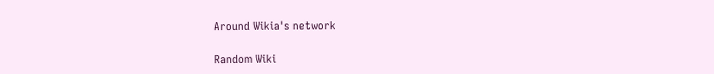Around Wikia's network

Random Wiki